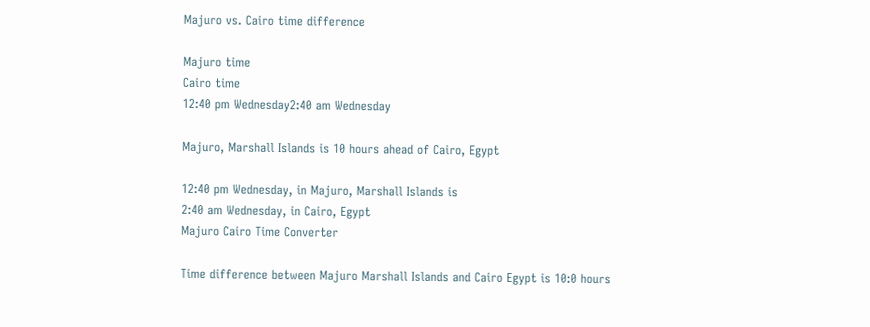Majuro vs. Cairo time difference

Majuro time
Cairo time
12:40 pm Wednesday2:40 am Wednesday

Majuro, Marshall Islands is 10 hours ahead of Cairo, Egypt

12:40 pm Wednesday, in Majuro, Marshall Islands is
2:40 am Wednesday, in Cairo, Egypt
Majuro Cairo Time Converter

Time difference between Majuro Marshall Islands and Cairo Egypt is 10:0 hours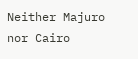Neither Majuro nor Cairo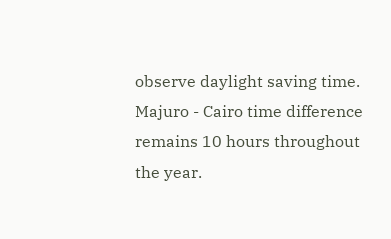observe daylight saving time.
Majuro - Cairo time difference remains 10 hours throughout the year.